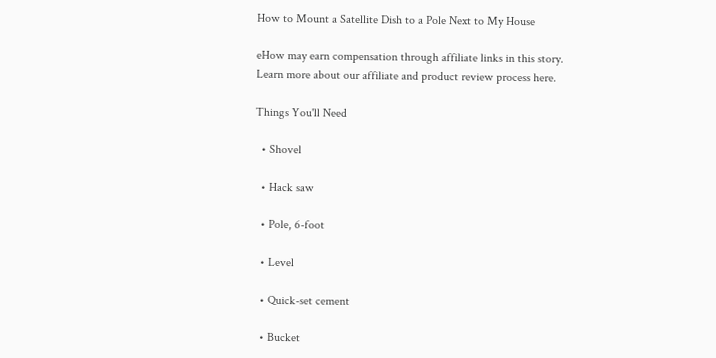How to Mount a Satellite Dish to a Pole Next to My House

eHow may earn compensation through affiliate links in this story. Learn more about our affiliate and product review process here.

Things You'll Need

  • Shovel

  • Hack saw

  • Pole, 6-foot

  • Level

  • Quick-set cement

  • Bucket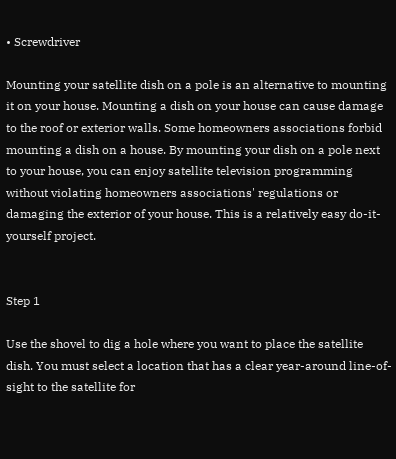• Screwdriver

Mounting your satellite dish on a pole is an alternative to mounting it on your house. Mounting a dish on your house can cause damage to the roof or exterior walls. Some homeowners associations forbid mounting a dish on a house. By mounting your dish on a pole next to your house, you can enjoy satellite television programming without violating homeowners associations' regulations or damaging the exterior of your house. This is a relatively easy do-it-yourself project.


Step 1

Use the shovel to dig a hole where you want to place the satellite dish. You must select a location that has a clear year-around line-of-sight to the satellite for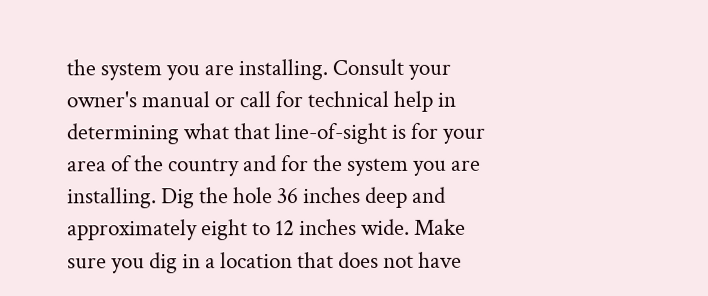the system you are installing. Consult your owner's manual or call for technical help in determining what that line-of-sight is for your area of the country and for the system you are installing. Dig the hole 36 inches deep and approximately eight to 12 inches wide. Make sure you dig in a location that does not have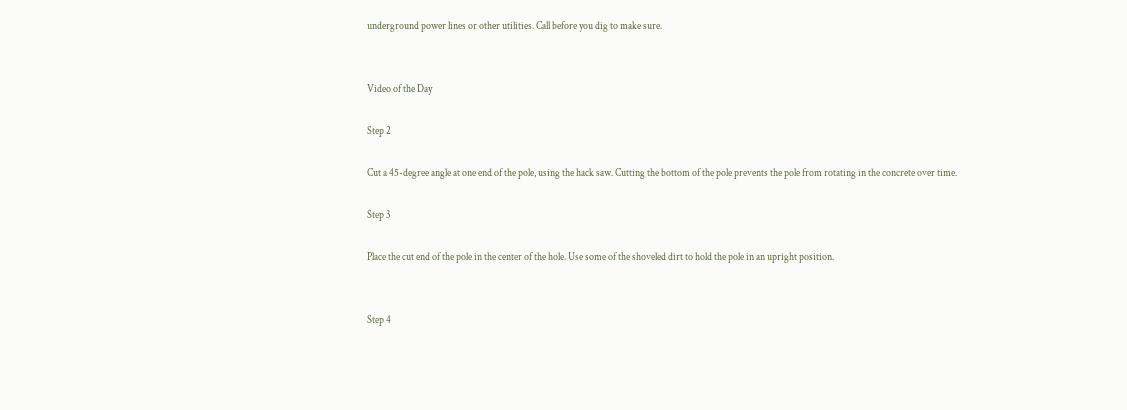underground power lines or other utilities. Call before you dig to make sure.


Video of the Day

Step 2

Cut a 45-degree angle at one end of the pole, using the hack saw. Cutting the bottom of the pole prevents the pole from rotating in the concrete over time.

Step 3

Place the cut end of the pole in the center of the hole. Use some of the shoveled dirt to hold the pole in an upright position.


Step 4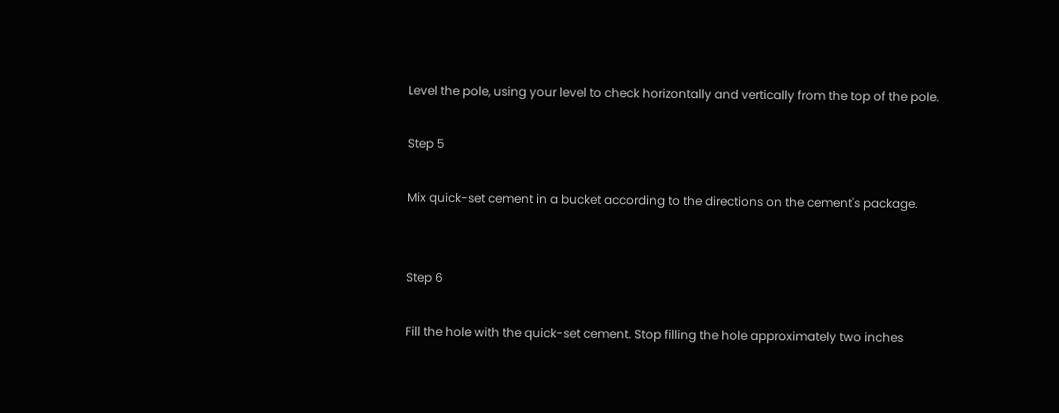Level the pole, using your level to check horizontally and vertically from the top of the pole.

Step 5

Mix quick-set cement in a bucket according to the directions on the cement's package.


Step 6

Fill the hole with the quick-set cement. Stop filling the hole approximately two inches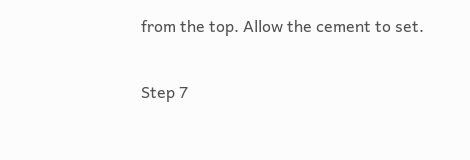from the top. Allow the cement to set.

Step 7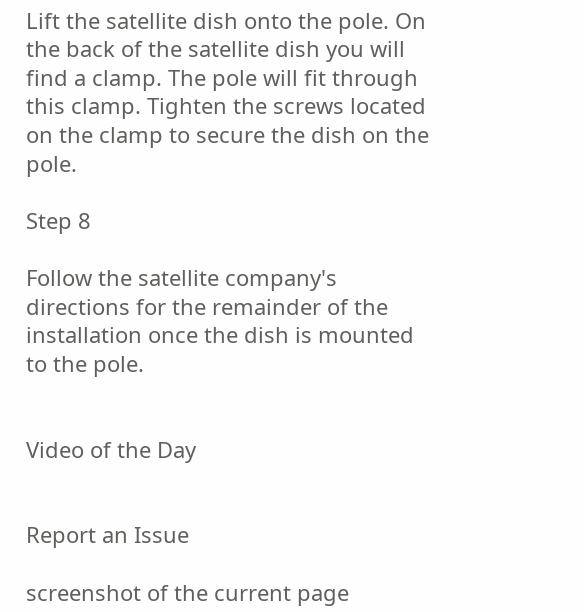Lift the satellite dish onto the pole. On the back of the satellite dish you will find a clamp. The pole will fit through this clamp. Tighten the screws located on the clamp to secure the dish on the pole.

Step 8

Follow the satellite company's directions for the remainder of the installation once the dish is mounted to the pole.


Video of the Day


Report an Issue

screenshot of the current page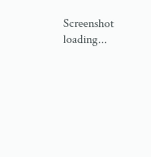Screenshot loading...